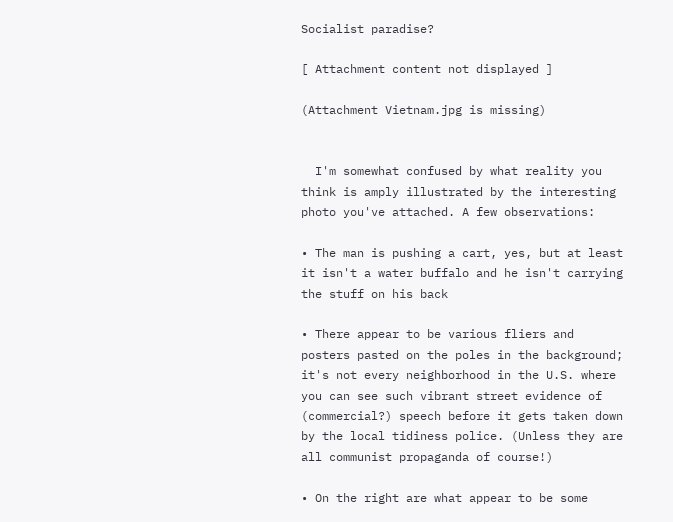Socialist paradise?

[ Attachment content not displayed ]

(Attachment Vietnam.jpg is missing)


  I'm somewhat confused by what reality you think is amply illustrated by the interesting photo you've attached. A few observations:

• The man is pushing a cart, yes, but at least it isn't a water buffalo and he isn't carrying the stuff on his back

• There appear to be various fliers and posters pasted on the poles in the background; it's not every neighborhood in the U.S. where you can see such vibrant street evidence of (commercial?) speech before it gets taken down by the local tidiness police. (Unless they are all communist propaganda of course!)

• On the right are what appear to be some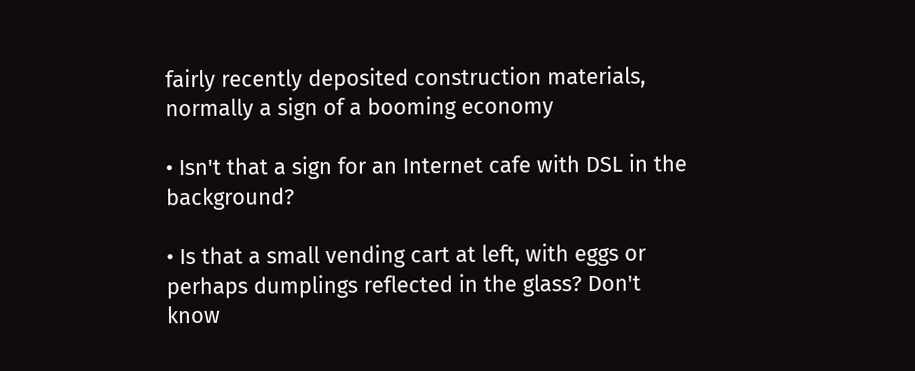fairly recently deposited construction materials, normally a sign of a booming economy

• Isn't that a sign for an Internet cafe with DSL in the background?

• Is that a small vending cart at left, with eggs or perhaps dumplings reflected in the glass? Don't know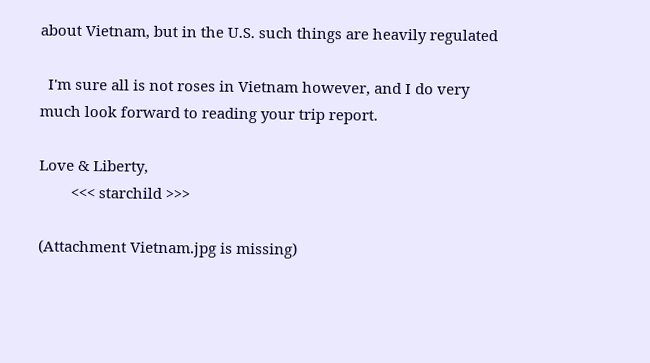about Vietnam, but in the U.S. such things are heavily regulated

  I'm sure all is not roses in Vietnam however, and I do very much look forward to reading your trip report.

Love & Liberty,
        <<< starchild >>>

(Attachment Vietnam.jpg is missing)